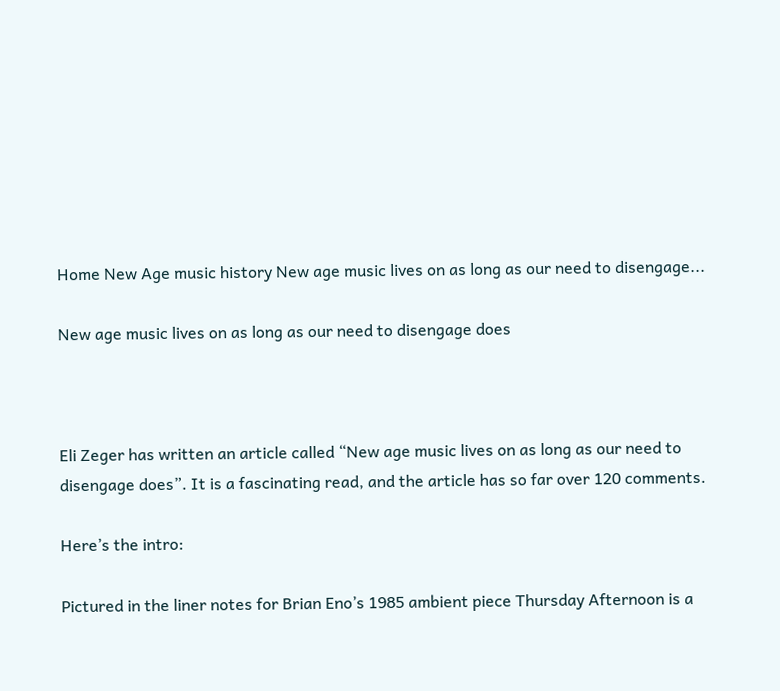Home New Age music history New age music lives on as long as our need to disengage...

New age music lives on as long as our need to disengage does



Eli Zeger has written an article called “New age music lives on as long as our need to disengage does”. It is a fascinating read, and the article has so far over 120 comments.

Here’s the intro:

Pictured in the liner notes for Brian Eno’s 1985 ambient piece Thursday Afternoon is a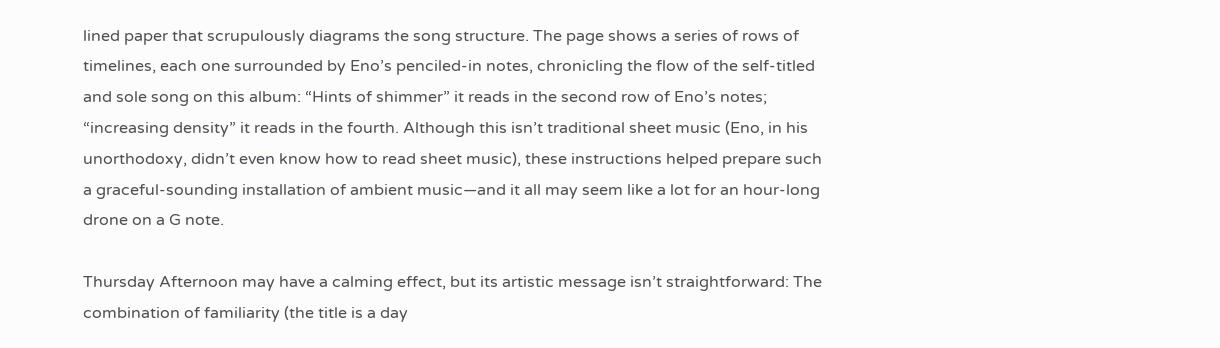lined paper that scrupulously diagrams the song structure. The page shows a series of rows of timelines, each one surrounded by Eno’s penciled-in notes, chronicling the flow of the self-titled and sole song on this album: “Hints of shimmer” it reads in the second row of Eno’s notes; “increasing density” it reads in the fourth. Although this isn’t traditional sheet music (Eno, in his unorthodoxy, didn’t even know how to read sheet music), these instructions helped prepare such a graceful-sounding installation of ambient music—and it all may seem like a lot for an hour-long drone on a G note.

Thursday Afternoon may have a calming effect, but its artistic message isn’t straightforward: The combination of familiarity (the title is a day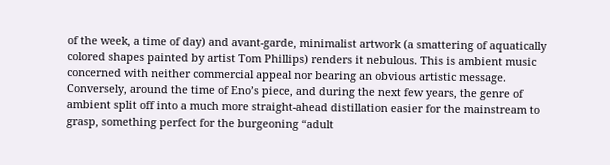of the week, a time of day) and avant-garde, minimalist artwork (a smattering of aquatically colored shapes painted by artist Tom Phillips) renders it nebulous. This is ambient music concerned with neither commercial appeal nor bearing an obvious artistic message. Conversely, around the time of Eno’s piece, and during the next few years, the genre of ambient split off into a much more straight-ahead distillation easier for the mainstream to grasp, something perfect for the burgeoning “adult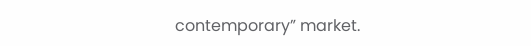contemporary” market.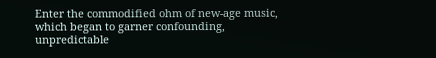Enter the commodified ohm of new-age music, which began to garner confounding, unpredictable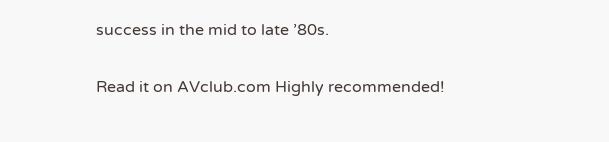success in the mid to late ’80s.

Read it on AVclub.com Highly recommended!